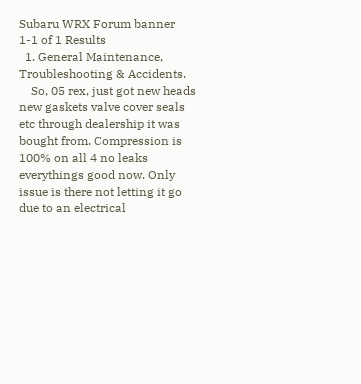Subaru WRX Forum banner
1-1 of 1 Results
  1. General Maintenance, Troubleshooting & Accidents.
    So, 05 rex, just got new heads new gaskets valve cover seals etc through dealership it was bought from. Compression is 100% on all 4 no leaks everythings good now. Only issue is there not letting it go due to an electrical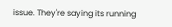issue. They're saying its running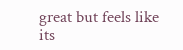great but feels like its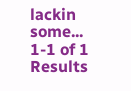lackin some...
1-1 of 1 Results